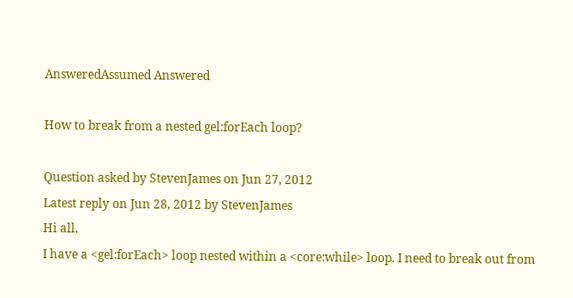AnsweredAssumed Answered

How to break from a nested gel:forEach loop?

Question asked by StevenJames on Jun 27, 2012
Latest reply on Jun 28, 2012 by StevenJames
Hi all,
I have a <gel:forEach> loop nested within a <core:while> loop. I need to break out from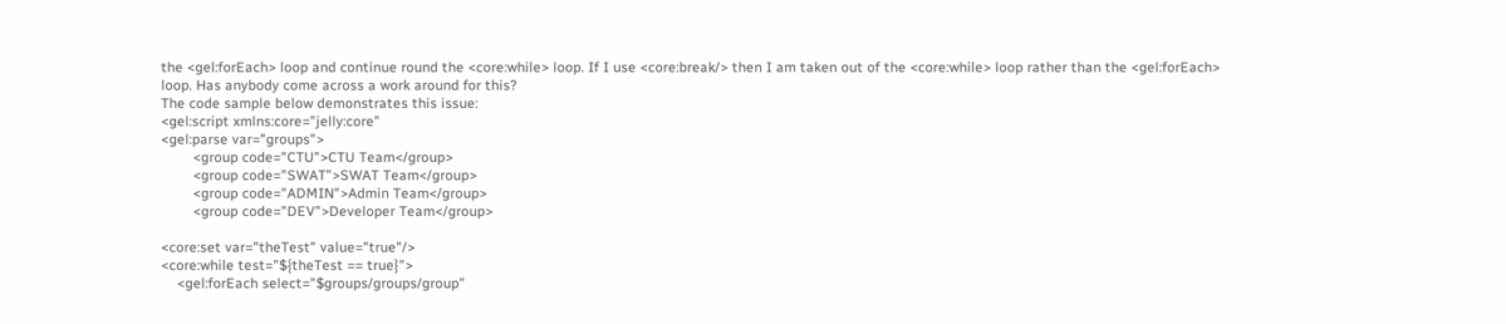the <gel:forEach> loop and continue round the <core:while> loop. If I use <core:break/> then I am taken out of the <core:while> loop rather than the <gel:forEach> loop. Has anybody come across a work around for this?
The code sample below demonstrates this issue:
<gel:script xmlns:core="jelly:core"
<gel:parse var="groups">
        <group code="CTU">CTU Team</group>
        <group code="SWAT">SWAT Team</group>
        <group code="ADMIN">Admin Team</group>
        <group code="DEV">Developer Team</group>

<core:set var="theTest" value="true"/>
<core:while test="${theTest == true}">
    <gel:forEach select="$groups/groups/group"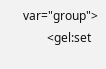var="group">
        <gel:set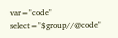var="code" select="$group//@code"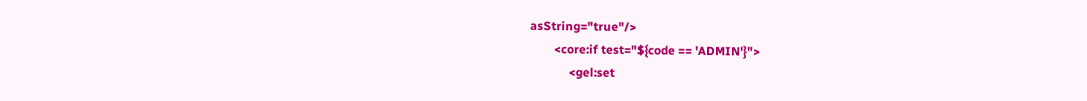asString="true"/>
        <core:if test="${code == 'ADMIN'}">
             <gel:set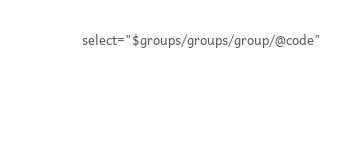select="$groups/groups/group/@code"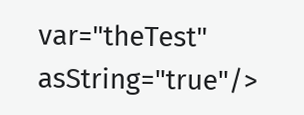var="theTest" asString="true"/>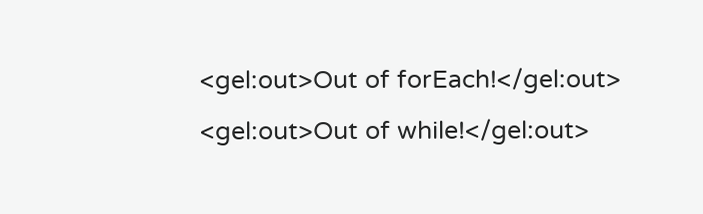<gel:out>Out of forEach!</gel:out>
<gel:out>Out of while!</gel:out>